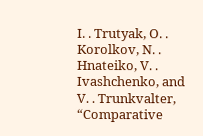I. . Trutyak, O. . Korolkov, N. . Hnateiko, V. . Ivashchenko, and V. . Trunkvalter, “Comparative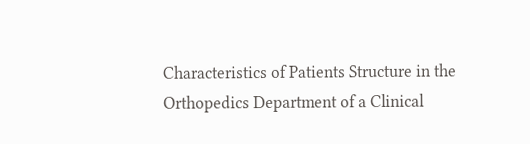Characteristics of Patients Structure in the Orthopedics Department of a Clinical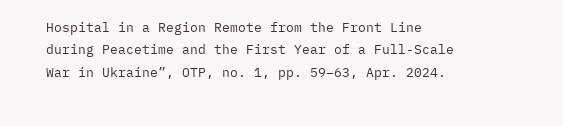Hospital in a Region Remote from the Front Line during Peacetime and the First Year of a Full-Scale War in Ukraine”, OTP, no. 1, pp. 59–63, Apr. 2024.